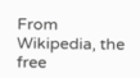From Wikipedia, the free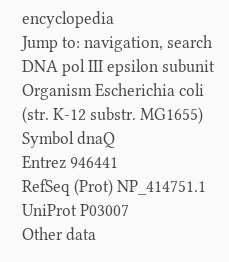encyclopedia
Jump to: navigation, search
DNA pol III epsilon subunit
Organism Escherichia coli
(str. K-12 substr. MG1655)
Symbol dnaQ
Entrez 946441
RefSeq (Prot) NP_414751.1
UniProt P03007
Other data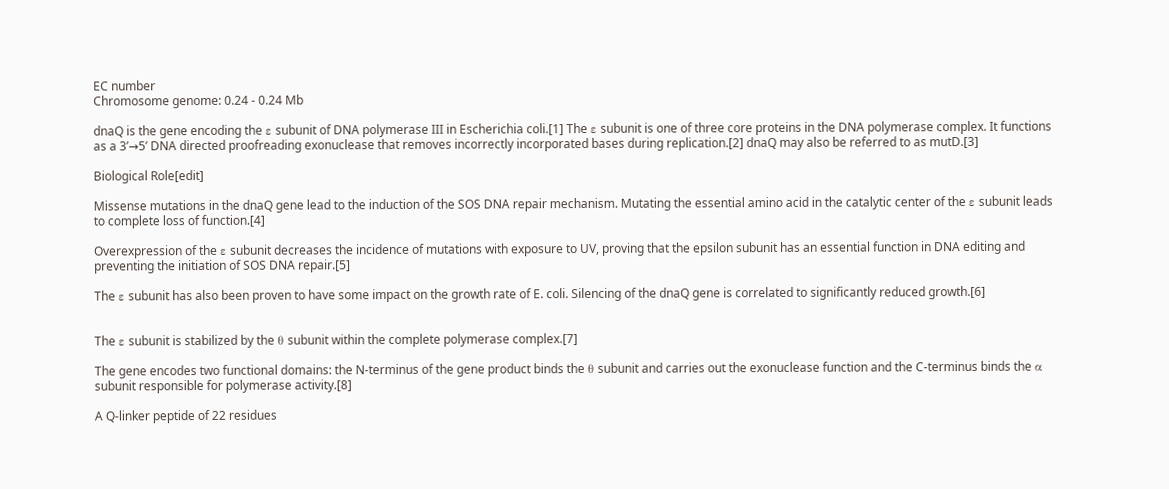EC number
Chromosome genome: 0.24 - 0.24 Mb

dnaQ is the gene encoding the ε subunit of DNA polymerase III in Escherichia coli.[1] The ε subunit is one of three core proteins in the DNA polymerase complex. It functions as a 3’→5’ DNA directed proofreading exonuclease that removes incorrectly incorporated bases during replication.[2] dnaQ may also be referred to as mutD.[3]

Biological Role[edit]

Missense mutations in the dnaQ gene lead to the induction of the SOS DNA repair mechanism. Mutating the essential amino acid in the catalytic center of the ε subunit leads to complete loss of function.[4]

Overexpression of the ε subunit decreases the incidence of mutations with exposure to UV, proving that the epsilon subunit has an essential function in DNA editing and preventing the initiation of SOS DNA repair.[5]

The ε subunit has also been proven to have some impact on the growth rate of E. coli. Silencing of the dnaQ gene is correlated to significantly reduced growth.[6]


The ε subunit is stabilized by the θ subunit within the complete polymerase complex.[7]

The gene encodes two functional domains: the N-terminus of the gene product binds the θ subunit and carries out the exonuclease function and the C-terminus binds the α subunit responsible for polymerase activity.[8]

A Q-linker peptide of 22 residues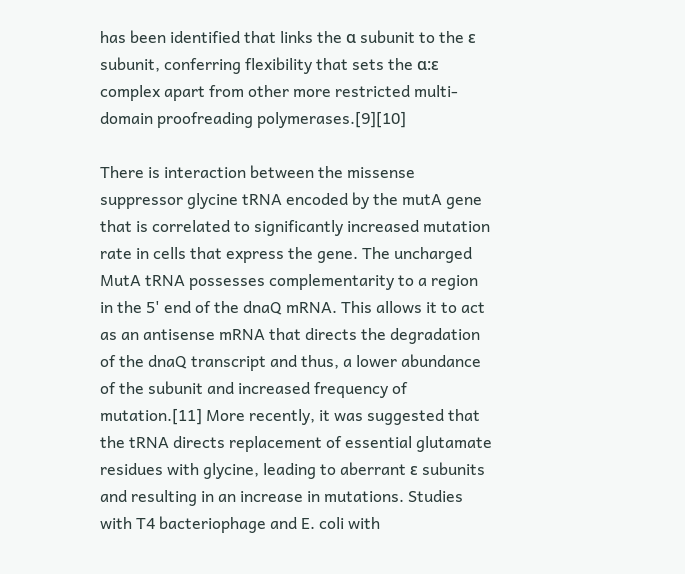has been identified that links the α subunit to the ε subunit, conferring flexibility that sets the α:ε complex apart from other more restricted multi-domain proofreading polymerases.[9][10]

There is interaction between the missense suppressor glycine tRNA encoded by the mutA gene that is correlated to significantly increased mutation rate in cells that express the gene. The uncharged MutA tRNA possesses complementarity to a region in the 5' end of the dnaQ mRNA. This allows it to act as an antisense mRNA that directs the degradation of the dnaQ transcript and thus, a lower abundance of the subunit and increased frequency of mutation.[11] More recently, it was suggested that the tRNA directs replacement of essential glutamate residues with glycine, leading to aberrant ε subunits and resulting in an increase in mutations. Studies with T4 bacteriophage and E. coli with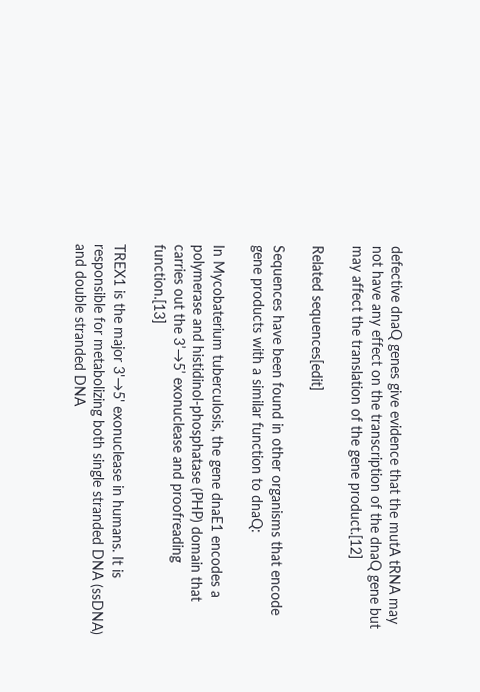defective dnaQ genes give evidence that the mutA tRNA may not have any effect on the transcription of the dnaQ gene but may affect the translation of the gene product.[12]

Related sequences[edit]

Sequences have been found in other organisms that encode gene products with a similar function to dnaQ:

In Mycobaterium tuberculosis, the gene dnaE1 encodes a polymerase and histidinol-phosphatase (PHP) domain that carries out the 3’→5’ exonuclease and proofreading function.[13]

TREX1 is the major 3'→5' exonuclease in humans. It is responsible for metabolizing both single stranded DNA (ssDNA) and double stranded DNA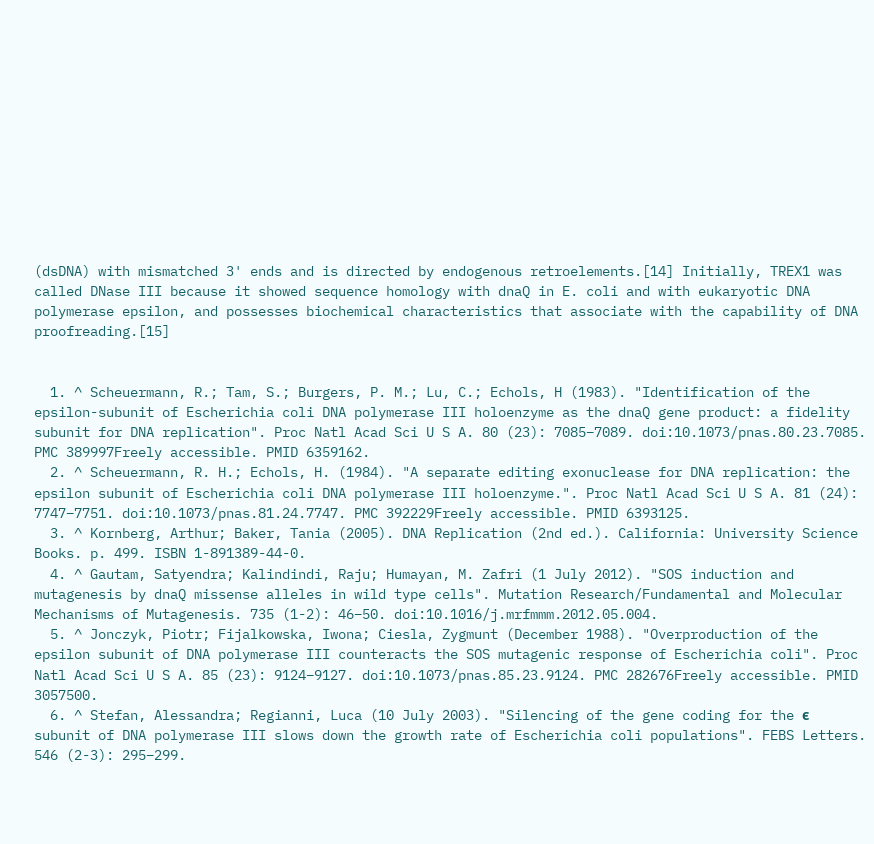(dsDNA) with mismatched 3' ends and is directed by endogenous retroelements.[14] Initially, TREX1 was called DNase III because it showed sequence homology with dnaQ in E. coli and with eukaryotic DNA polymerase epsilon, and possesses biochemical characteristics that associate with the capability of DNA proofreading.[15]


  1. ^ Scheuermann, R.; Tam, S.; Burgers, P. M.; Lu, C.; Echols, H (1983). "Identification of the epsilon-subunit of Escherichia coli DNA polymerase III holoenzyme as the dnaQ gene product: a fidelity subunit for DNA replication". Proc Natl Acad Sci U S A. 80 (23): 7085–7089. doi:10.1073/pnas.80.23.7085. PMC 389997Freely accessible. PMID 6359162.
  2. ^ Scheuermann, R. H.; Echols, H. (1984). "A separate editing exonuclease for DNA replication: the epsilon subunit of Escherichia coli DNA polymerase III holoenzyme.". Proc Natl Acad Sci U S A. 81 (24): 7747–7751. doi:10.1073/pnas.81.24.7747. PMC 392229Freely accessible. PMID 6393125.
  3. ^ Kornberg, Arthur; Baker, Tania (2005). DNA Replication (2nd ed.). California: University Science Books. p. 499. ISBN 1-891389-44-0.
  4. ^ Gautam, Satyendra; Kalindindi, Raju; Humayan, M. Zafri (1 July 2012). "SOS induction and mutagenesis by dnaQ missense alleles in wild type cells". Mutation Research/Fundamental and Molecular Mechanisms of Mutagenesis. 735 (1-2): 46–50. doi:10.1016/j.mrfmmm.2012.05.004.
  5. ^ Jonczyk, Piotr; Fijalkowska, Iwona; Ciesla, Zygmunt (December 1988). "Overproduction of the epsilon subunit of DNA polymerase III counteracts the SOS mutagenic response of Escherichia coli". Proc Natl Acad Sci U S A. 85 (23): 9124–9127. doi:10.1073/pnas.85.23.9124. PMC 282676Freely accessible. PMID 3057500.
  6. ^ Stefan, Alessandra; Regianni, Luca (10 July 2003). "Silencing of the gene coding for the ϵ subunit of DNA polymerase III slows down the growth rate of Escherichia coli populations". FEBS Letters. 546 (2-3): 295–299.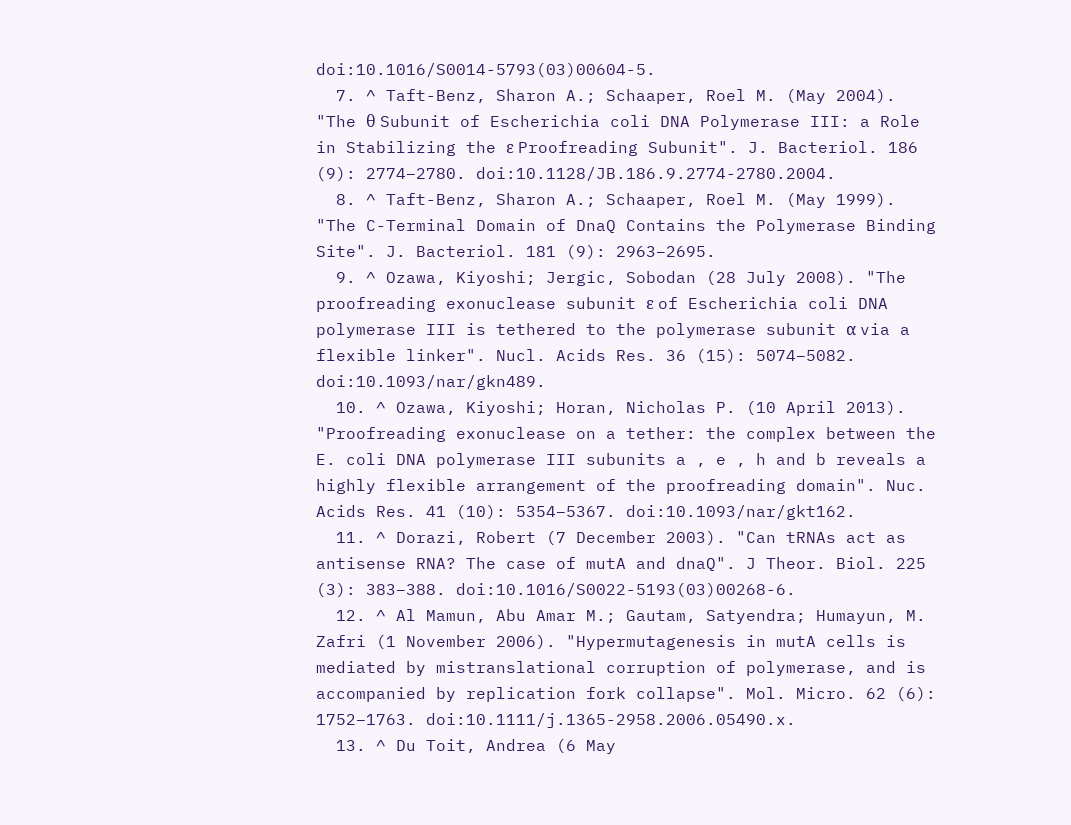doi:10.1016/S0014-5793(03)00604-5.
  7. ^ Taft-Benz, Sharon A.; Schaaper, Roel M. (May 2004). "The θ Subunit of Escherichia coli DNA Polymerase III: a Role in Stabilizing the ε Proofreading Subunit". J. Bacteriol. 186 (9): 2774–2780. doi:10.1128/JB.186.9.2774-2780.2004.
  8. ^ Taft-Benz, Sharon A.; Schaaper, Roel M. (May 1999). "The C-Terminal Domain of DnaQ Contains the Polymerase Binding Site". J. Bacteriol. 181 (9): 2963–2695.
  9. ^ Ozawa, Kiyoshi; Jergic, Sobodan (28 July 2008). "The proofreading exonuclease subunit ε of Escherichia coli DNA polymerase III is tethered to the polymerase subunit α via a flexible linker". Nucl. Acids Res. 36 (15): 5074–5082. doi:10.1093/nar/gkn489.
  10. ^ Ozawa, Kiyoshi; Horan, Nicholas P. (10 April 2013). "Proofreading exonuclease on a tether: the complex between the E. coli DNA polymerase III subunits a , e , h and b reveals a highly flexible arrangement of the proofreading domain". Nuc. Acids Res. 41 (10): 5354–5367. doi:10.1093/nar/gkt162.
  11. ^ Dorazi, Robert (7 December 2003). "Can tRNAs act as antisense RNA? The case of mutA and dnaQ". J Theor. Biol. 225 (3): 383–388. doi:10.1016/S0022-5193(03)00268-6.
  12. ^ Al Mamun, Abu Amar M.; Gautam, Satyendra; Humayun, M. Zafri (1 November 2006). "Hypermutagenesis in mutA cells is mediated by mistranslational corruption of polymerase, and is accompanied by replication fork collapse". Mol. Micro. 62 (6): 1752–1763. doi:10.1111/j.1365-2958.2006.05490.x.
  13. ^ Du Toit, Andrea (6 May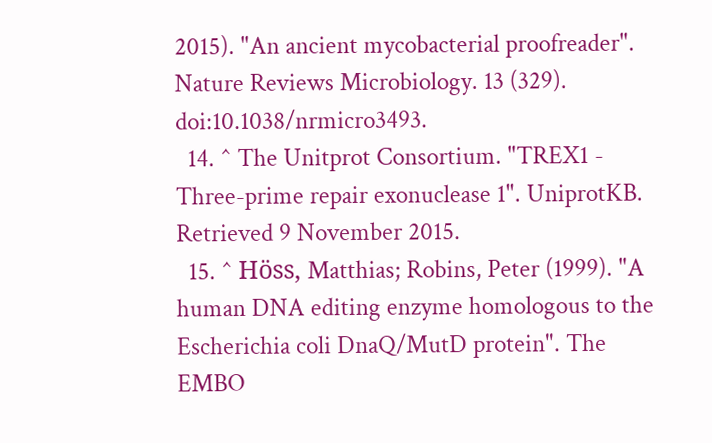2015). "An ancient mycobacterial proofreader". Nature Reviews Microbiology. 13 (329). doi:10.1038/nrmicro3493.
  14. ^ The Unitprot Consortium. "TREX1 - Three-prime repair exonuclease 1". UniprotKB. Retrieved 9 November 2015.
  15. ^ Höss, Matthias; Robins, Peter (1999). "A human DNA editing enzyme homologous to the Escherichia coli DnaQ/MutD protein". The EMBO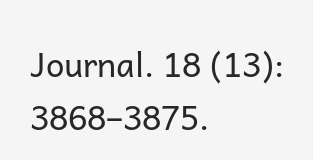Journal. 18 (13): 3868–3875.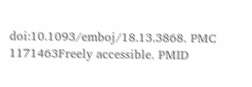doi:10.1093/emboj/18.13.3868. PMC 1171463Freely accessible. PMID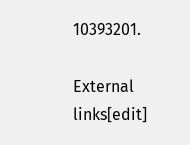10393201.

External links[edit]